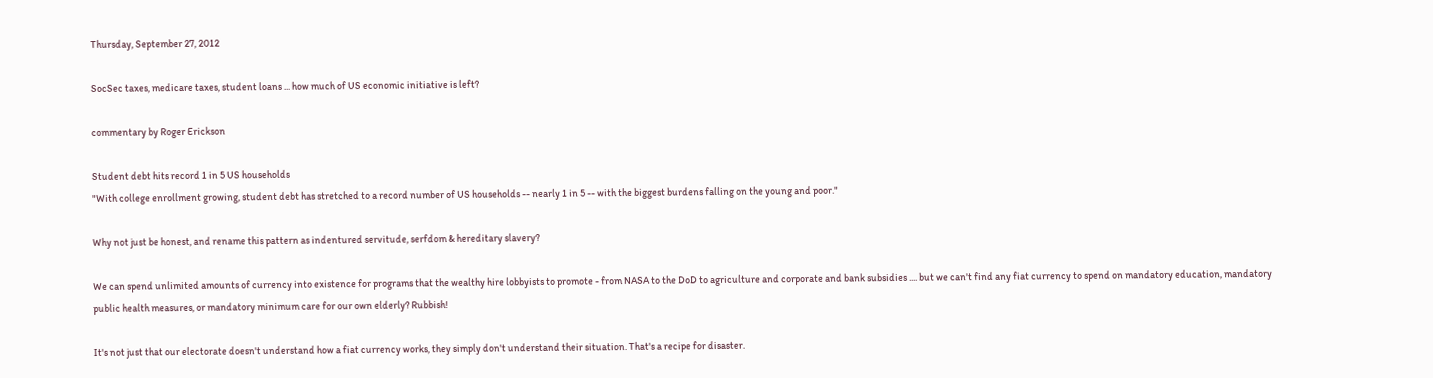Thursday, September 27, 2012

SocSec taxes, medicare taxes, student loans ... how much of US economic initiative is left?

commentary by Roger Erickson

Student debt hits record 1 in 5 US households
"With college enrollment growing, student debt has stretched to a record number of US households -- nearly 1 in 5 -- with the biggest burdens falling on the young and poor."

Why not just be honest, and rename this pattern as indentured servitude, serfdom & hereditary slavery?

We can spend unlimited amounts of currency into existence for programs that the wealthy hire lobbyists to promote - from NASA to the DoD to agriculture and corporate and bank subsidies .... but we can't find any fiat currency to spend on mandatory education, mandatory public health measures, or mandatory minimum care for our own elderly? Rubbish!

It's not just that our electorate doesn't understand how a fiat currency works, they simply don't understand their situation. That's a recipe for disaster.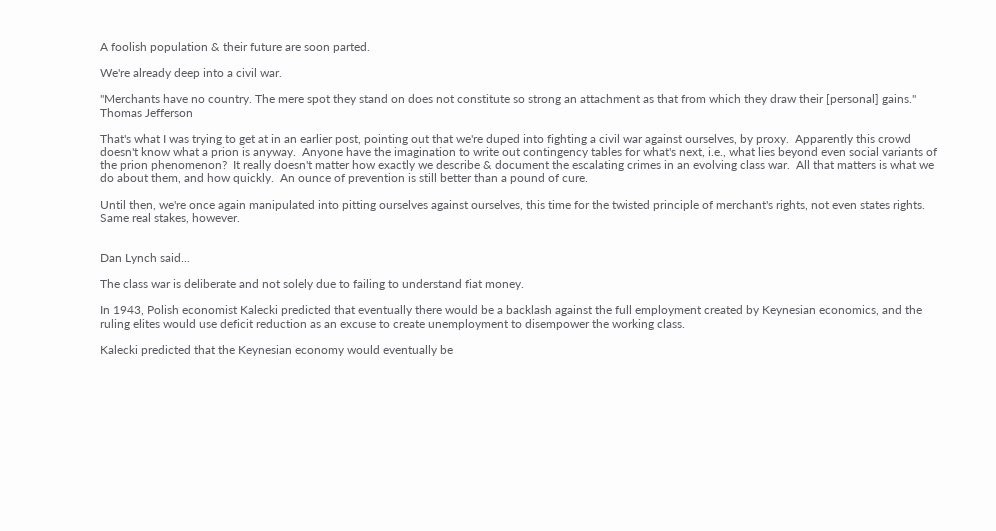A foolish population & their future are soon parted.

We're already deep into a civil war.

"Merchants have no country. The mere spot they stand on does not constitute so strong an attachment as that from which they draw their [personal] gains."
Thomas Jefferson

That's what I was trying to get at in an earlier post, pointing out that we're duped into fighting a civil war against ourselves, by proxy.  Apparently this crowd doesn't know what a prion is anyway.  Anyone have the imagination to write out contingency tables for what's next, i.e., what lies beyond even social variants of the prion phenomenon?  It really doesn't matter how exactly we describe & document the escalating crimes in an evolving class war.  All that matters is what we do about them, and how quickly.  An ounce of prevention is still better than a pound of cure.

Until then, we're once again manipulated into pitting ourselves against ourselves, this time for the twisted principle of merchant's rights, not even states rights. Same real stakes, however.


Dan Lynch said...

The class war is deliberate and not solely due to failing to understand fiat money.

In 1943, Polish economist Kalecki predicted that eventually there would be a backlash against the full employment created by Keynesian economics, and the ruling elites would use deficit reduction as an excuse to create unemployment to disempower the working class.

Kalecki predicted that the Keynesian economy would eventually be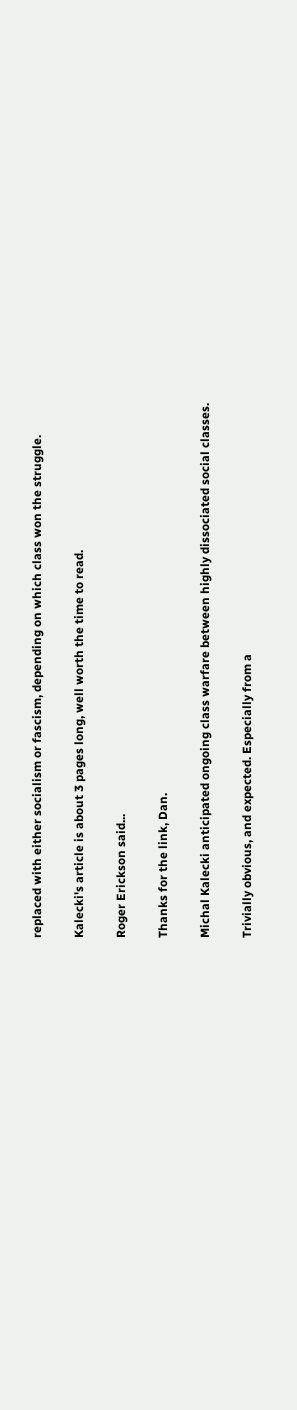replaced with either socialism or fascism, depending on which class won the struggle.

Kalecki's article is about 3 pages long, well worth the time to read.

Roger Erickson said...

Thanks for the link, Dan.

Michal Kalecki anticipated ongoing class warfare between highly dissociated social classes.

Trivially obvious, and expected. Especially from a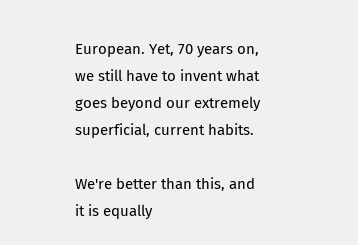European. Yet, 70 years on, we still have to invent what goes beyond our extremely superficial, current habits.

We're better than this, and it is equally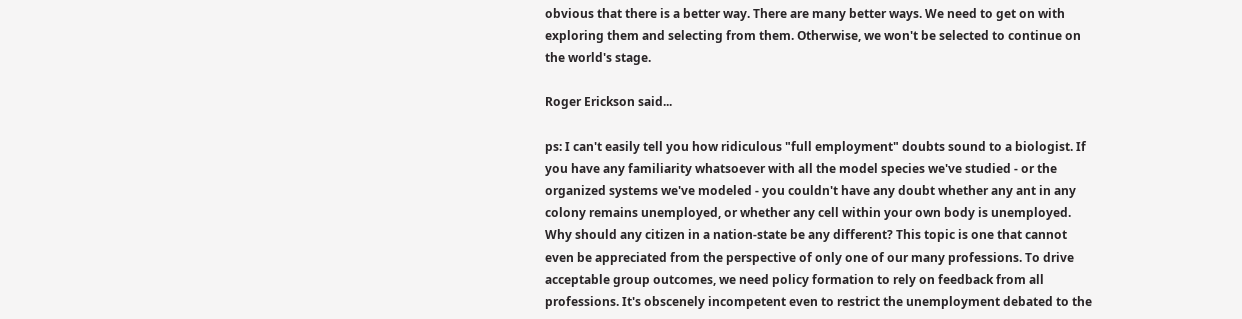obvious that there is a better way. There are many better ways. We need to get on with exploring them and selecting from them. Otherwise, we won't be selected to continue on the world's stage.

Roger Erickson said...

ps: I can't easily tell you how ridiculous "full employment" doubts sound to a biologist. If you have any familiarity whatsoever with all the model species we've studied - or the organized systems we've modeled - you couldn't have any doubt whether any ant in any colony remains unemployed, or whether any cell within your own body is unemployed. Why should any citizen in a nation-state be any different? This topic is one that cannot even be appreciated from the perspective of only one of our many professions. To drive acceptable group outcomes, we need policy formation to rely on feedback from all professions. It's obscenely incompetent even to restrict the unemployment debated to the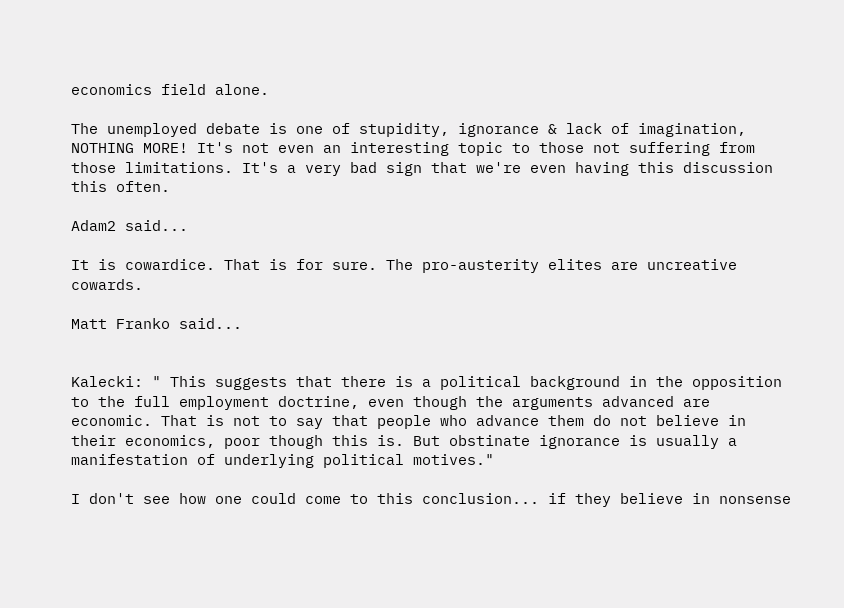economics field alone.

The unemployed debate is one of stupidity, ignorance & lack of imagination, NOTHING MORE! It's not even an interesting topic to those not suffering from those limitations. It's a very bad sign that we're even having this discussion this often.

Adam2 said...

It is cowardice. That is for sure. The pro-austerity elites are uncreative cowards.

Matt Franko said...


Kalecki: " This suggests that there is a political background in the opposition to the full employment doctrine, even though the arguments advanced are economic. That is not to say that people who advance them do not believe in their economics, poor though this is. But obstinate ignorance is usually a manifestation of underlying political motives."

I don't see how one could come to this conclusion... if they believe in nonsense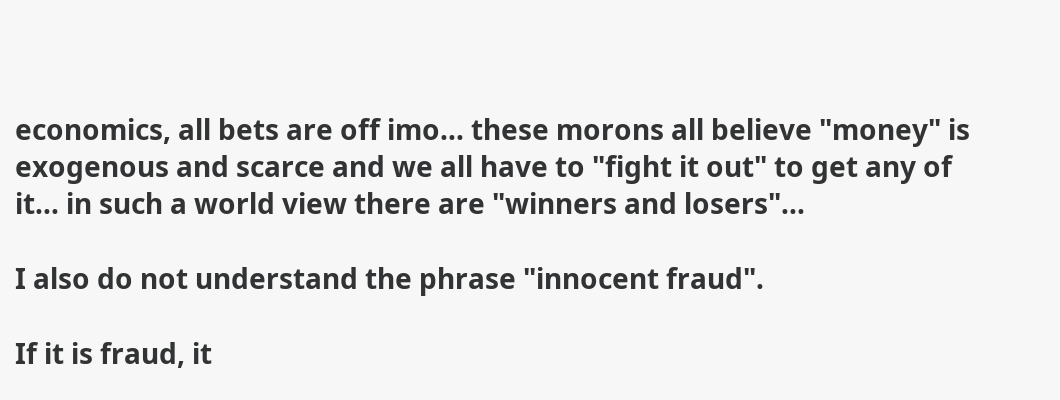economics, all bets are off imo... these morons all believe "money" is exogenous and scarce and we all have to "fight it out" to get any of it... in such a world view there are "winners and losers"...

I also do not understand the phrase "innocent fraud".

If it is fraud, it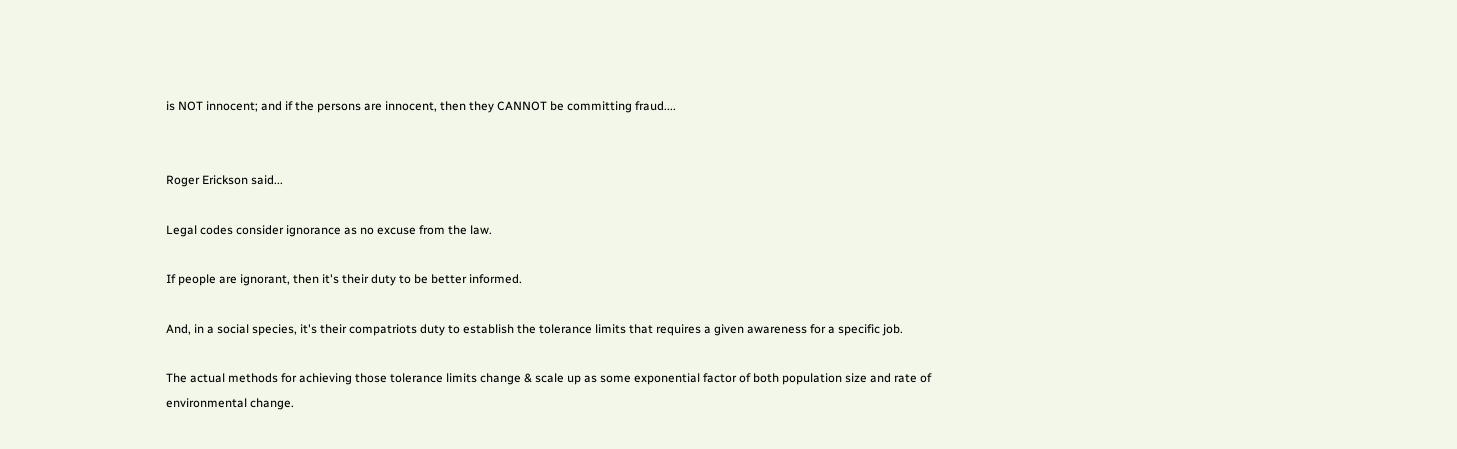is NOT innocent; and if the persons are innocent, then they CANNOT be committing fraud....


Roger Erickson said...

Legal codes consider ignorance as no excuse from the law.

If people are ignorant, then it's their duty to be better informed.

And, in a social species, it's their compatriots duty to establish the tolerance limits that requires a given awareness for a specific job.

The actual methods for achieving those tolerance limits change & scale up as some exponential factor of both population size and rate of environmental change.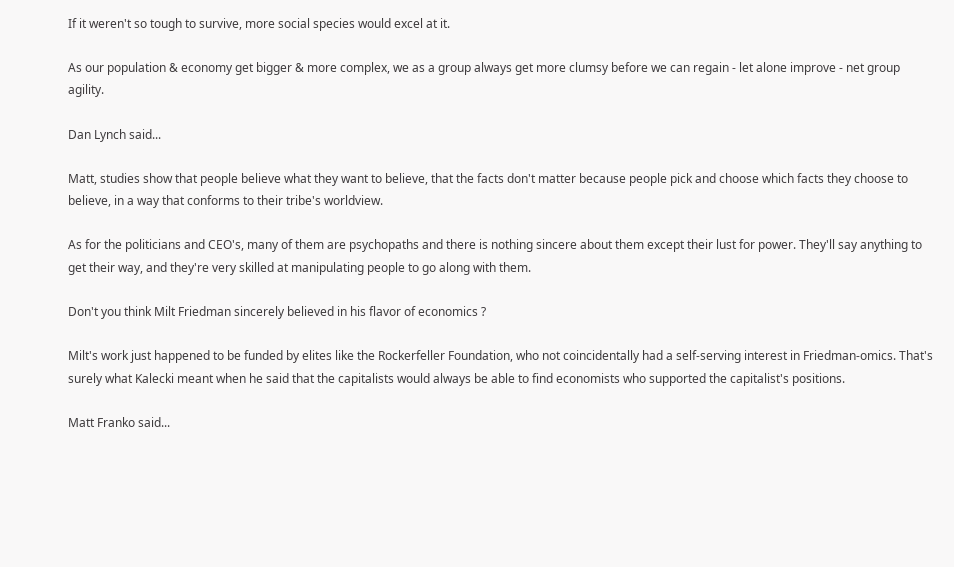If it weren't so tough to survive, more social species would excel at it.

As our population & economy get bigger & more complex, we as a group always get more clumsy before we can regain - let alone improve - net group agility.

Dan Lynch said...

Matt, studies show that people believe what they want to believe, that the facts don't matter because people pick and choose which facts they choose to believe, in a way that conforms to their tribe's worldview.

As for the politicians and CEO's, many of them are psychopaths and there is nothing sincere about them except their lust for power. They'll say anything to get their way, and they're very skilled at manipulating people to go along with them.

Don't you think Milt Friedman sincerely believed in his flavor of economics ?

Milt's work just happened to be funded by elites like the Rockerfeller Foundation, who not coincidentally had a self-serving interest in Friedman-omics. That's surely what Kalecki meant when he said that the capitalists would always be able to find economists who supported the capitalist's positions.

Matt Franko said...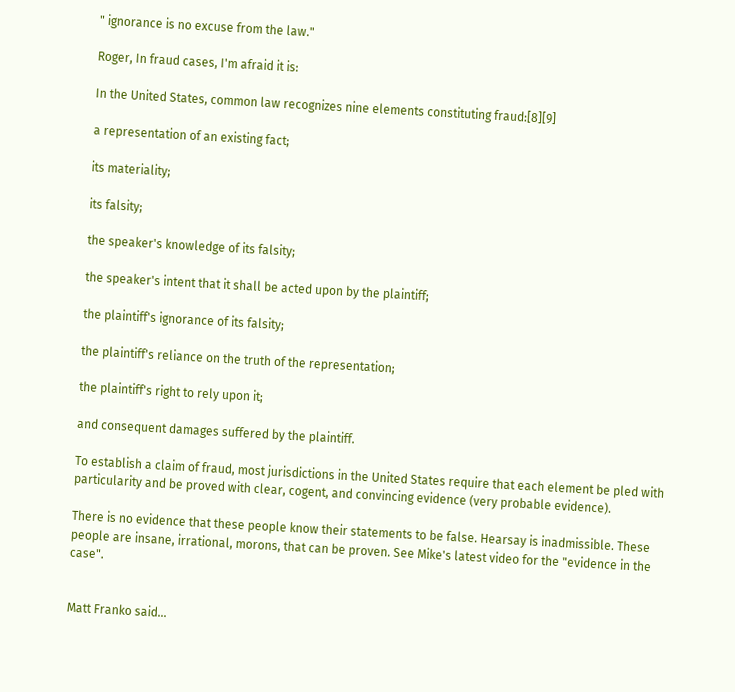" ignorance is no excuse from the law."

Roger, In fraud cases, I'm afraid it is:

In the United States, common law recognizes nine elements constituting fraud:[8][9]

a representation of an existing fact;

its materiality;

its falsity;

the speaker's knowledge of its falsity;

the speaker's intent that it shall be acted upon by the plaintiff;

the plaintiff's ignorance of its falsity;

the plaintiff's reliance on the truth of the representation;

the plaintiff's right to rely upon it;

and consequent damages suffered by the plaintiff.

To establish a claim of fraud, most jurisdictions in the United States require that each element be pled with particularity and be proved with clear, cogent, and convincing evidence (very probable evidence).

There is no evidence that these people know their statements to be false. Hearsay is inadmissible. These people are insane, irrational, morons, that can be proven. See Mike's latest video for the "evidence in the case".


Matt Franko said...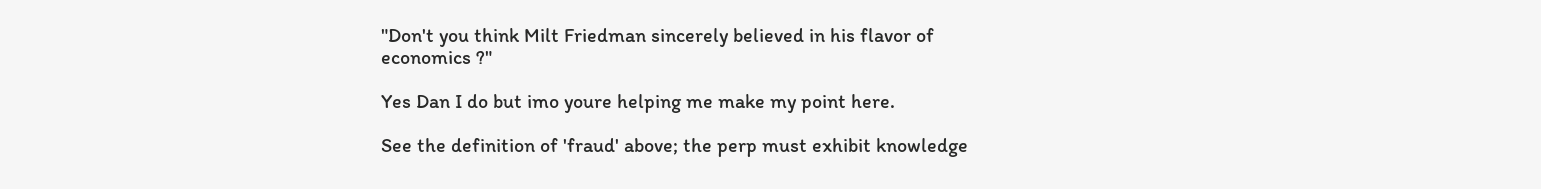"Don't you think Milt Friedman sincerely believed in his flavor of economics ?"

Yes Dan I do but imo youre helping me make my point here.

See the definition of 'fraud' above; the perp must exhibit knowledge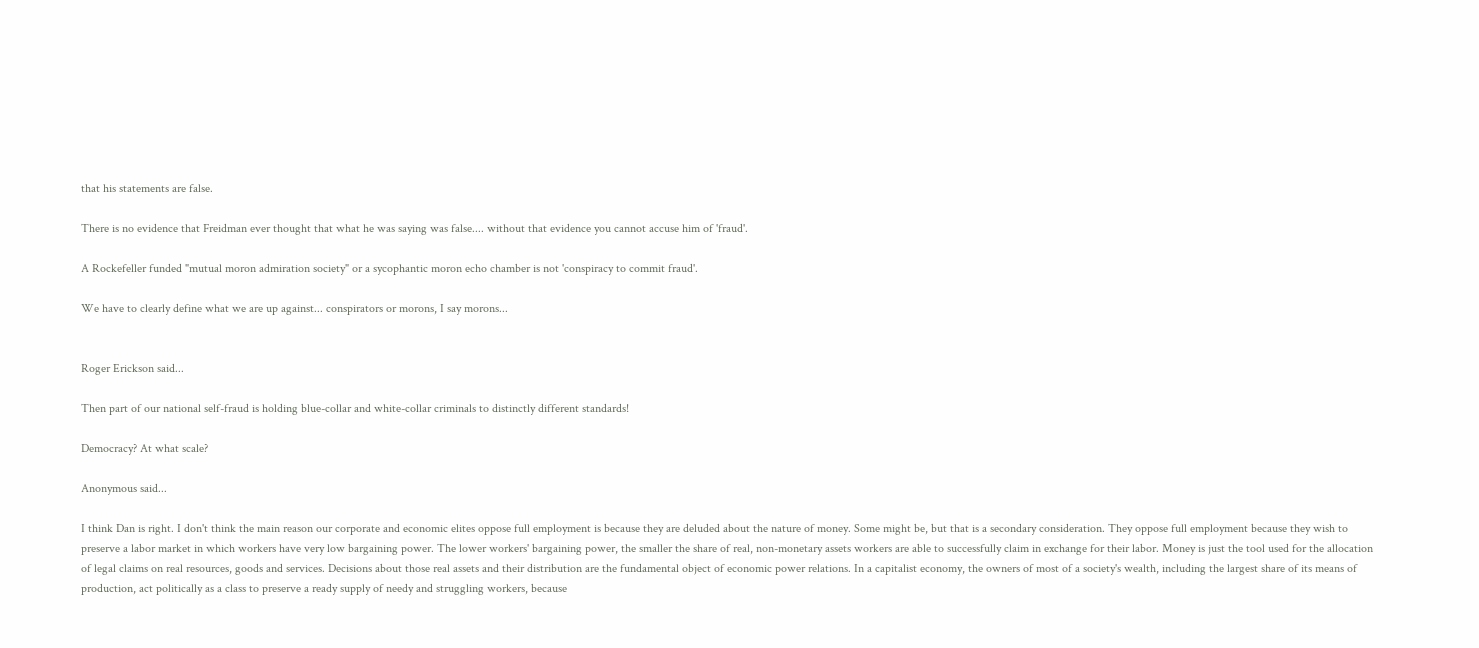that his statements are false.

There is no evidence that Freidman ever thought that what he was saying was false.... without that evidence you cannot accuse him of 'fraud'.

A Rockefeller funded "mutual moron admiration society" or a sycophantic moron echo chamber is not 'conspiracy to commit fraud'.

We have to clearly define what we are up against... conspirators or morons, I say morons...


Roger Erickson said...

Then part of our national self-fraud is holding blue-collar and white-collar criminals to distinctly different standards!

Democracy? At what scale?

Anonymous said...

I think Dan is right. I don't think the main reason our corporate and economic elites oppose full employment is because they are deluded about the nature of money. Some might be, but that is a secondary consideration. They oppose full employment because they wish to preserve a labor market in which workers have very low bargaining power. The lower workers' bargaining power, the smaller the share of real, non-monetary assets workers are able to successfully claim in exchange for their labor. Money is just the tool used for the allocation of legal claims on real resources, goods and services. Decisions about those real assets and their distribution are the fundamental object of economic power relations. In a capitalist economy, the owners of most of a society's wealth, including the largest share of its means of production, act politically as a class to preserve a ready supply of needy and struggling workers, because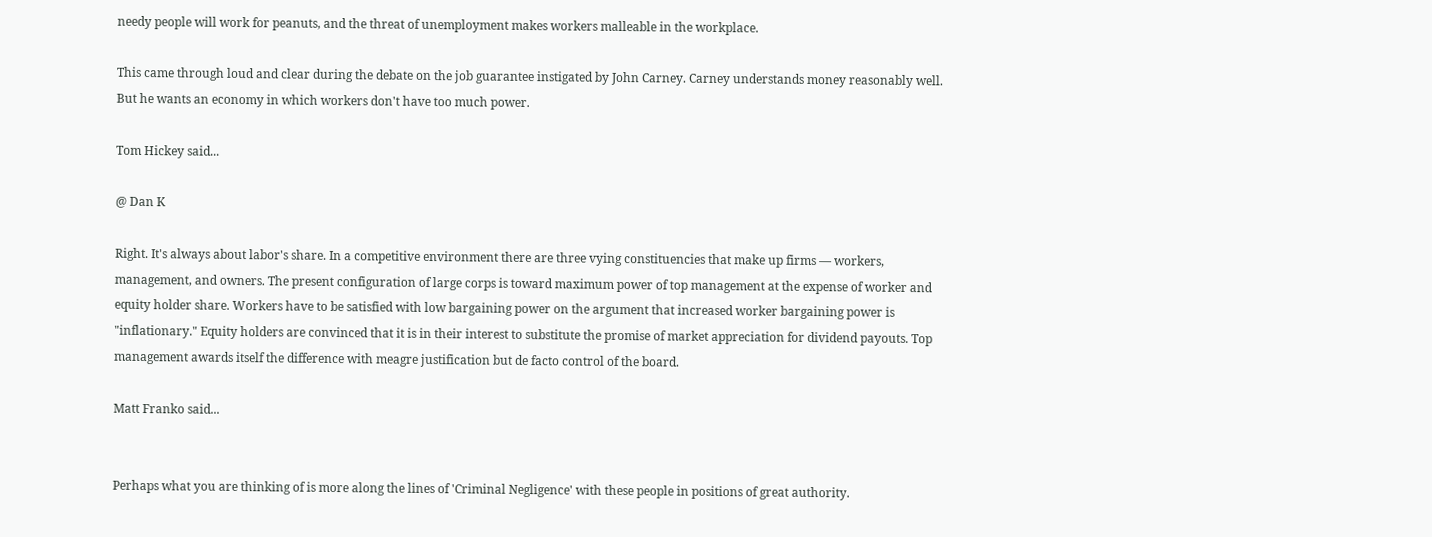needy people will work for peanuts, and the threat of unemployment makes workers malleable in the workplace.

This came through loud and clear during the debate on the job guarantee instigated by John Carney. Carney understands money reasonably well. But he wants an economy in which workers don't have too much power.

Tom Hickey said...

@ Dan K

Right. It's always about labor's share. In a competitive environment there are three vying constituencies that make up firms — workers, management, and owners. The present configuration of large corps is toward maximum power of top management at the expense of worker and equity holder share. Workers have to be satisfied with low bargaining power on the argument that increased worker bargaining power is "inflationary." Equity holders are convinced that it is in their interest to substitute the promise of market appreciation for dividend payouts. Top management awards itself the difference with meagre justification but de facto control of the board.

Matt Franko said...


Perhaps what you are thinking of is more along the lines of 'Criminal Negligence' with these people in positions of great authority.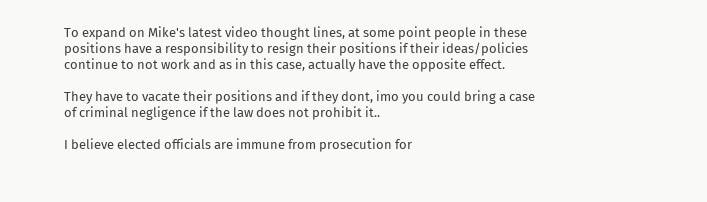To expand on Mike's latest video thought lines, at some point people in these positions have a responsibility to resign their positions if their ideas/policies continue to not work and as in this case, actually have the opposite effect.

They have to vacate their positions and if they dont, imo you could bring a case of criminal negligence if the law does not prohibit it..

I believe elected officials are immune from prosecution for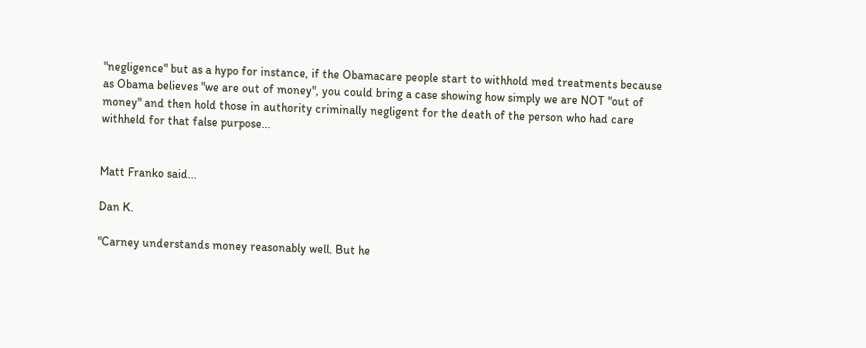"negligence" but as a hypo for instance, if the Obamacare people start to withhold med treatments because as Obama believes "we are out of money", you could bring a case showing how simply we are NOT "out of money" and then hold those in authority criminally negligent for the death of the person who had care withheld for that false purpose...


Matt Franko said...

Dan K.

"Carney understands money reasonably well. But he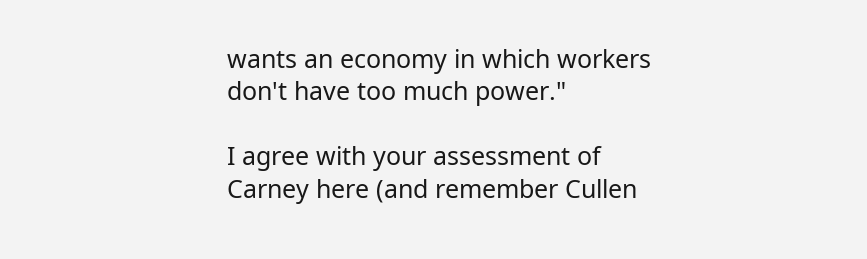wants an economy in which workers don't have too much power."

I agree with your assessment of Carney here (and remember Cullen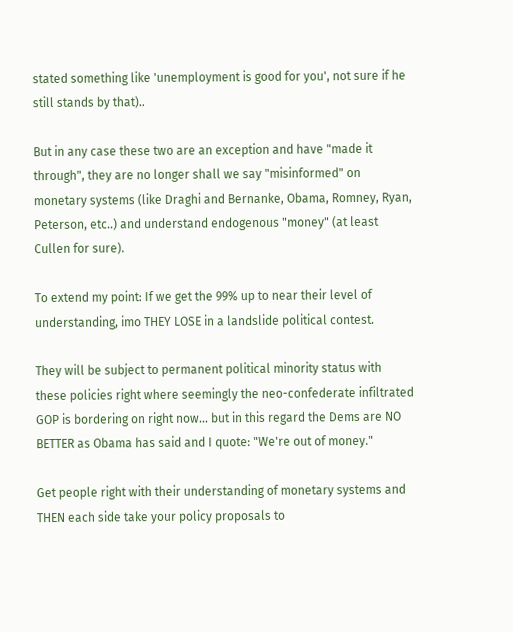stated something like 'unemployment is good for you', not sure if he still stands by that)..

But in any case these two are an exception and have "made it through", they are no longer shall we say "misinformed" on monetary systems (like Draghi and Bernanke, Obama, Romney, Ryan, Peterson, etc..) and understand endogenous "money" (at least Cullen for sure).

To extend my point: If we get the 99% up to near their level of understanding, imo THEY LOSE in a landslide political contest.

They will be subject to permanent political minority status with these policies right where seemingly the neo-confederate infiltrated GOP is bordering on right now... but in this regard the Dems are NO BETTER as Obama has said and I quote: "We're out of money."

Get people right with their understanding of monetary systems and THEN each side take your policy proposals to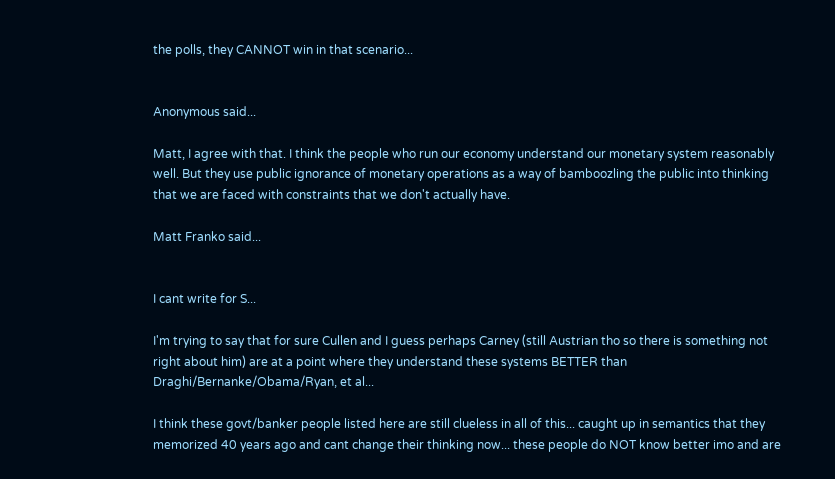the polls, they CANNOT win in that scenario...


Anonymous said...

Matt, I agree with that. I think the people who run our economy understand our monetary system reasonably well. But they use public ignorance of monetary operations as a way of bamboozling the public into thinking that we are faced with constraints that we don't actually have.

Matt Franko said...


I cant write for S...

I'm trying to say that for sure Cullen and I guess perhaps Carney (still Austrian tho so there is something not right about him) are at a point where they understand these systems BETTER than Draghi/Bernanke/Obama/Ryan, et al...

I think these govt/banker people listed here are still clueless in all of this... caught up in semantics that they memorized 40 years ago and cant change their thinking now... these people do NOT know better imo and are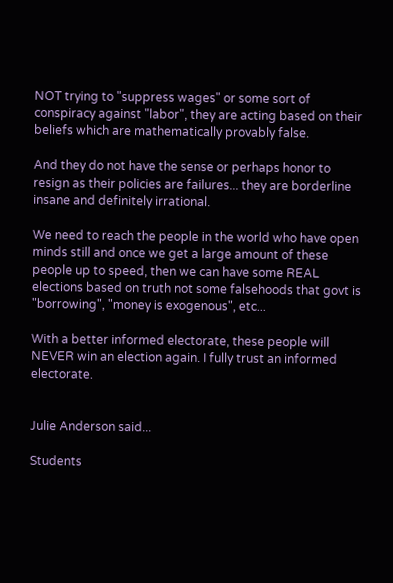NOT trying to "suppress wages" or some sort of conspiracy against "labor", they are acting based on their beliefs which are mathematically provably false.

And they do not have the sense or perhaps honor to resign as their policies are failures... they are borderline insane and definitely irrational.

We need to reach the people in the world who have open minds still and once we get a large amount of these people up to speed, then we can have some REAL elections based on truth not some falsehoods that govt is "borrowing", "money is exogenous", etc...

With a better informed electorate, these people will NEVER win an election again. I fully trust an informed electorate.


Julie Anderson said...

Students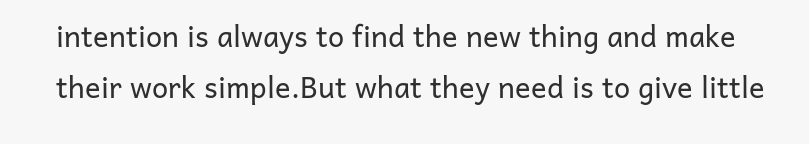intention is always to find the new thing and make their work simple.But what they need is to give little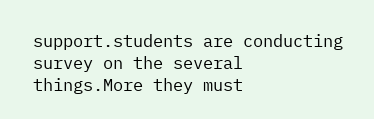support.students are conducting survey on the several things.More they must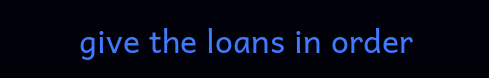give the loans in order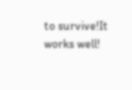to survive!It works well!